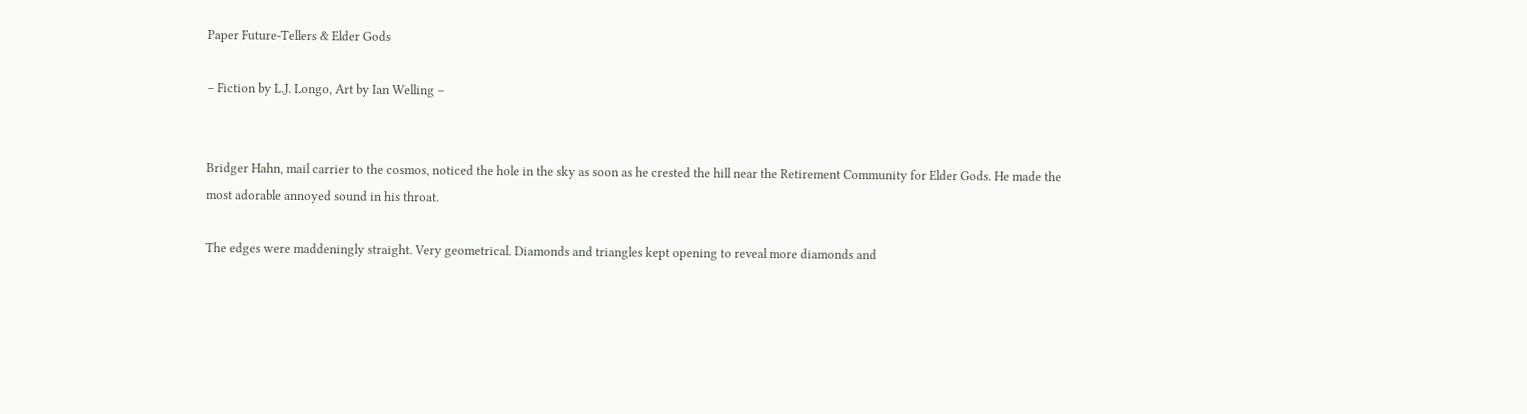Paper Future-Tellers & Elder Gods

– Fiction by L.J. Longo, Art by Ian Welling –


Bridger Hahn, mail carrier to the cosmos, noticed the hole in the sky as soon as he crested the hill near the Retirement Community for Elder Gods. He made the most adorable annoyed sound in his throat.

The edges were maddeningly straight. Very geometrical. Diamonds and triangles kept opening to reveal more diamonds and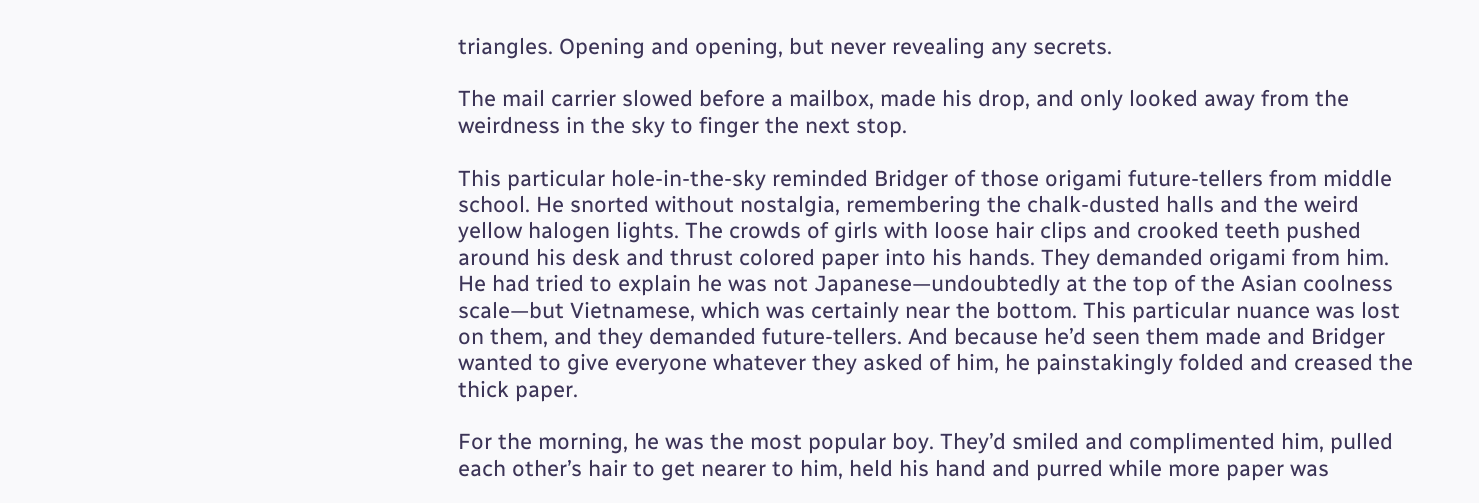triangles. Opening and opening, but never revealing any secrets.

The mail carrier slowed before a mailbox, made his drop, and only looked away from the weirdness in the sky to finger the next stop.

This particular hole-in-the-sky reminded Bridger of those origami future-tellers from middle school. He snorted without nostalgia, remembering the chalk-dusted halls and the weird yellow halogen lights. The crowds of girls with loose hair clips and crooked teeth pushed around his desk and thrust colored paper into his hands. They demanded origami from him. He had tried to explain he was not Japanese—undoubtedly at the top of the Asian coolness scale—but Vietnamese, which was certainly near the bottom. This particular nuance was lost on them, and they demanded future-tellers. And because he’d seen them made and Bridger wanted to give everyone whatever they asked of him, he painstakingly folded and creased the thick paper.

For the morning, he was the most popular boy. They’d smiled and complimented him, pulled each other’s hair to get nearer to him, held his hand and purred while more paper was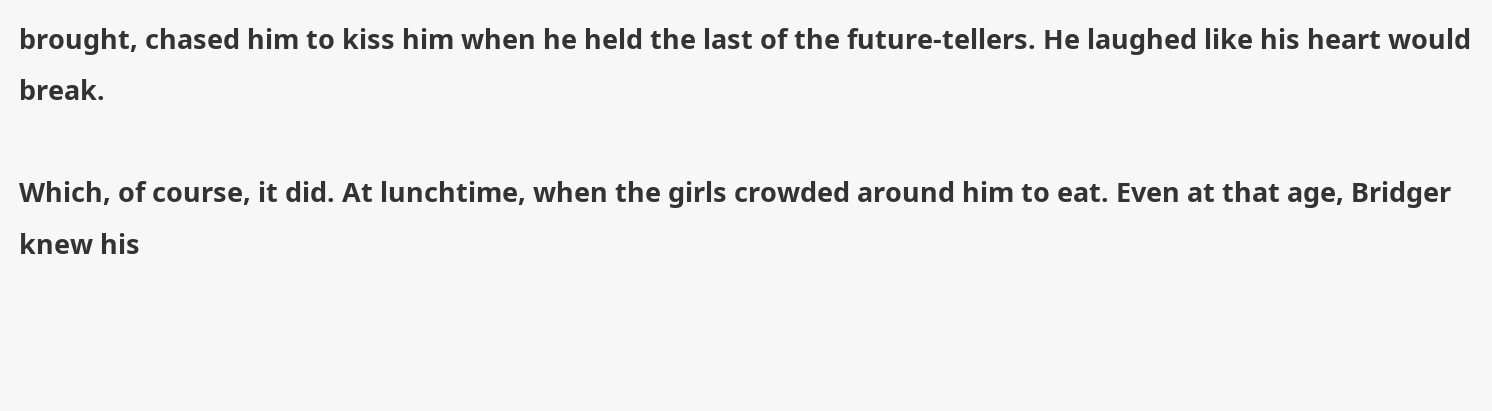brought, chased him to kiss him when he held the last of the future-tellers. He laughed like his heart would break.

Which, of course, it did. At lunchtime, when the girls crowded around him to eat. Even at that age, Bridger knew his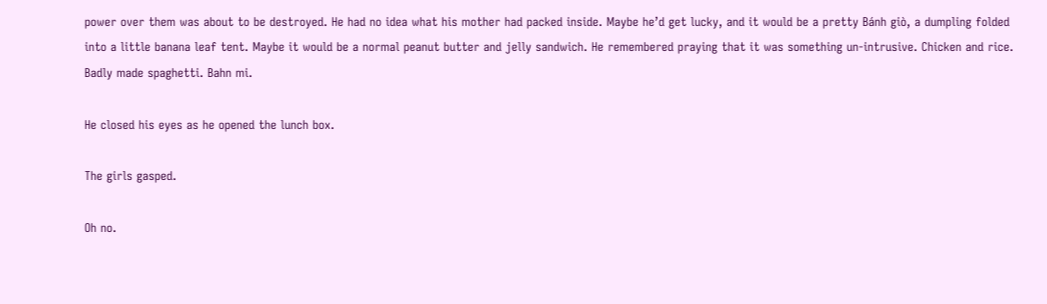power over them was about to be destroyed. He had no idea what his mother had packed inside. Maybe he’d get lucky, and it would be a pretty Bánh giò, a dumpling folded into a little banana leaf tent. Maybe it would be a normal peanut butter and jelly sandwich. He remembered praying that it was something un-intrusive. Chicken and rice. Badly made spaghetti. Bahn mi.

He closed his eyes as he opened the lunch box.

The girls gasped.

Oh no.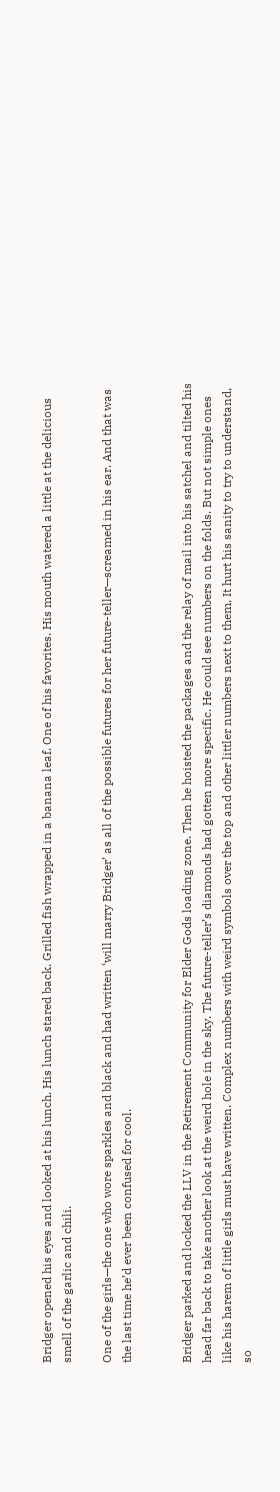Bridger opened his eyes and looked at his lunch. His lunch stared back. Grilled fish wrapped in a banana leaf. One of his favorites. His mouth watered a little at the delicious smell of the garlic and chili.

One of the girls—the one who wore sparkles and black and had written ‘will marry Bridger’ as all of the possible futures for her future-teller—screamed in his ear. And that was the last time he’d ever been confused for cool.


Bridger parked and locked the LLV in the Retirement Community for Elder Gods loading zone. Then he hoisted the packages and the relay of mail into his satchel and tilted his head far back to take another look at the weird hole in the sky. The future-teller’s diamonds had gotten more specific. He could see numbers on the folds. But not simple ones like his harem of little girls must have written. Complex numbers with weird symbols over the top and other littler numbers next to them. It hurt his sanity to try to understand, so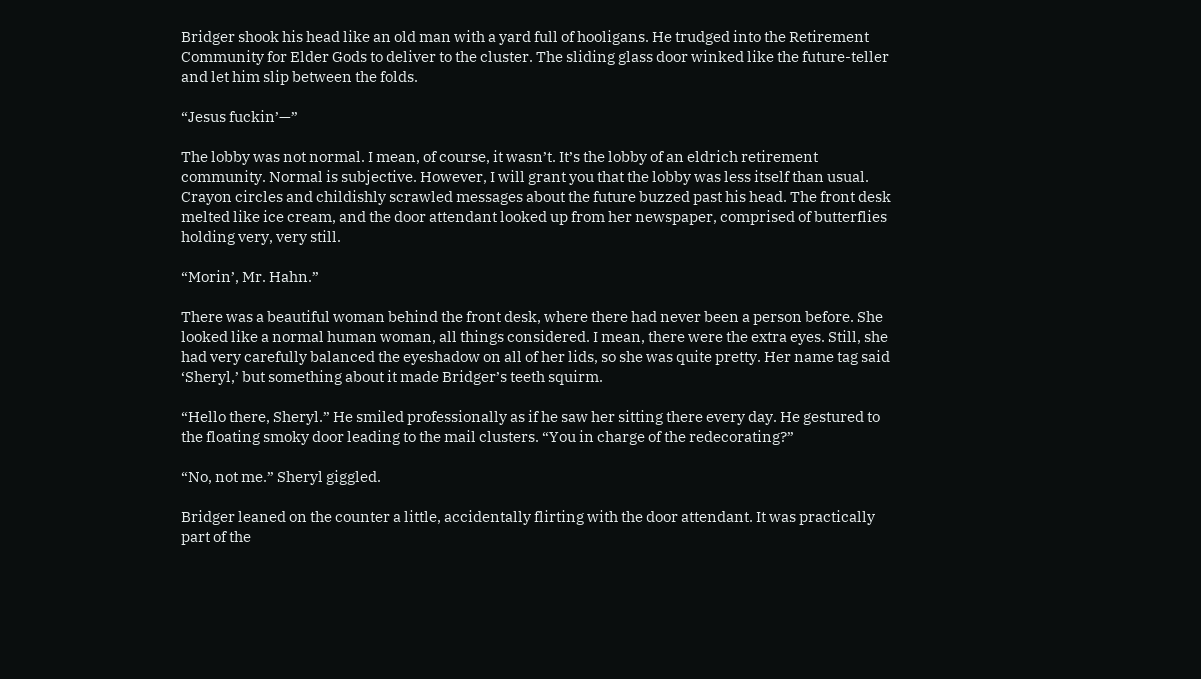Bridger shook his head like an old man with a yard full of hooligans. He trudged into the Retirement Community for Elder Gods to deliver to the cluster. The sliding glass door winked like the future-teller and let him slip between the folds.

“Jesus fuckin’—”

The lobby was not normal. I mean, of course, it wasn’t. It’s the lobby of an eldrich retirement community. Normal is subjective. However, I will grant you that the lobby was less itself than usual. Crayon circles and childishly scrawled messages about the future buzzed past his head. The front desk melted like ice cream, and the door attendant looked up from her newspaper, comprised of butterflies holding very, very still.

“Morin’, Mr. Hahn.”

There was a beautiful woman behind the front desk, where there had never been a person before. She looked like a normal human woman, all things considered. I mean, there were the extra eyes. Still, she had very carefully balanced the eyeshadow on all of her lids, so she was quite pretty. Her name tag said ‘Sheryl,’ but something about it made Bridger’s teeth squirm.

“Hello there, Sheryl.” He smiled professionally as if he saw her sitting there every day. He gestured to the floating smoky door leading to the mail clusters. “You in charge of the redecorating?”

“No, not me.” Sheryl giggled.

Bridger leaned on the counter a little, accidentally flirting with the door attendant. It was practically part of the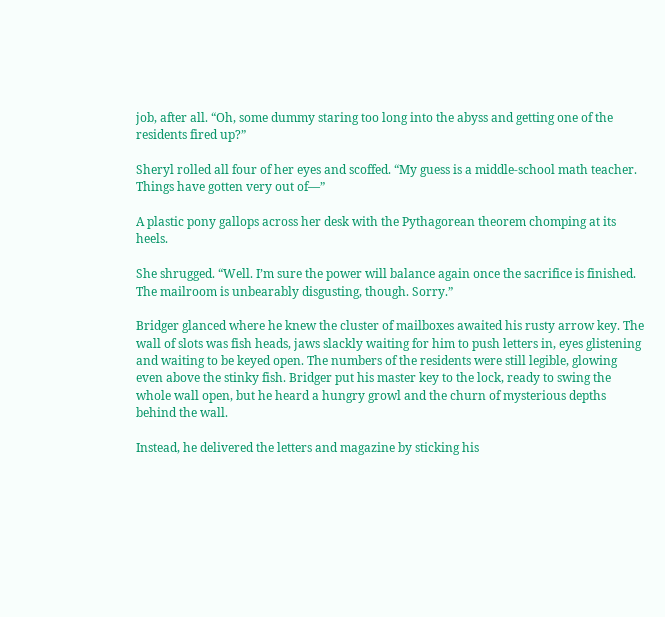job, after all. “Oh, some dummy staring too long into the abyss and getting one of the residents fired up?”

Sheryl rolled all four of her eyes and scoffed. “My guess is a middle-school math teacher. Things have gotten very out of—”

A plastic pony gallops across her desk with the Pythagorean theorem chomping at its heels.

She shrugged. “Well. I’m sure the power will balance again once the sacrifice is finished. The mailroom is unbearably disgusting, though. Sorry.”

Bridger glanced where he knew the cluster of mailboxes awaited his rusty arrow key. The wall of slots was fish heads, jaws slackly waiting for him to push letters in, eyes glistening and waiting to be keyed open. The numbers of the residents were still legible, glowing even above the stinky fish. Bridger put his master key to the lock, ready to swing the whole wall open, but he heard a hungry growl and the churn of mysterious depths behind the wall.

Instead, he delivered the letters and magazine by sticking his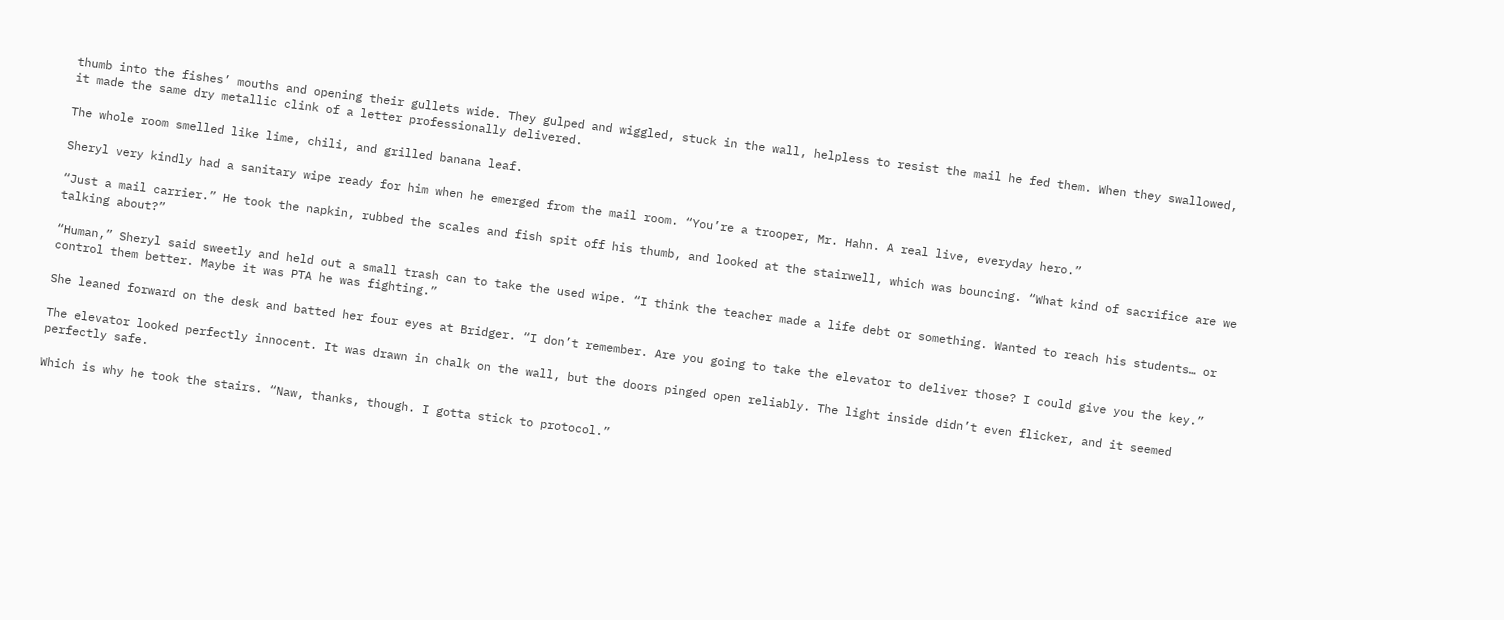thumb into the fishes’ mouths and opening their gullets wide. They gulped and wiggled, stuck in the wall, helpless to resist the mail he fed them. When they swallowed, it made the same dry metallic clink of a letter professionally delivered.

The whole room smelled like lime, chili, and grilled banana leaf.

Sheryl very kindly had a sanitary wipe ready for him when he emerged from the mail room. “You’re a trooper, Mr. Hahn. A real live, everyday hero.”

“Just a mail carrier.” He took the napkin, rubbed the scales and fish spit off his thumb, and looked at the stairwell, which was bouncing. “What kind of sacrifice are we talking about?”

“Human,” Sheryl said sweetly and held out a small trash can to take the used wipe. “I think the teacher made a life debt or something. Wanted to reach his students… or control them better. Maybe it was PTA he was fighting.”

She leaned forward on the desk and batted her four eyes at Bridger. “I don’t remember. Are you going to take the elevator to deliver those? I could give you the key.”

The elevator looked perfectly innocent. It was drawn in chalk on the wall, but the doors pinged open reliably. The light inside didn’t even flicker, and it seemed perfectly safe.

Which is why he took the stairs. “Naw, thanks, though. I gotta stick to protocol.”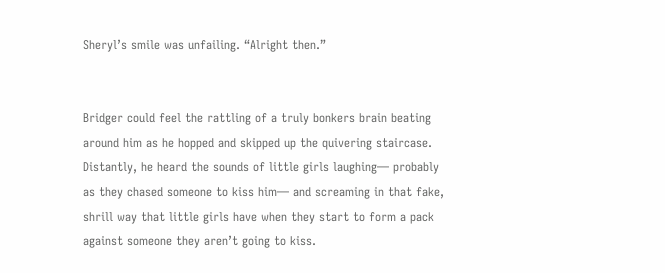Sheryl’s smile was unfailing. “Alright then.”


Bridger could feel the rattling of a truly bonkers brain beating around him as he hopped and skipped up the quivering staircase. Distantly, he heard the sounds of little girls laughing— probably as they chased someone to kiss him— and screaming in that fake, shrill way that little girls have when they start to form a pack against someone they aren’t going to kiss.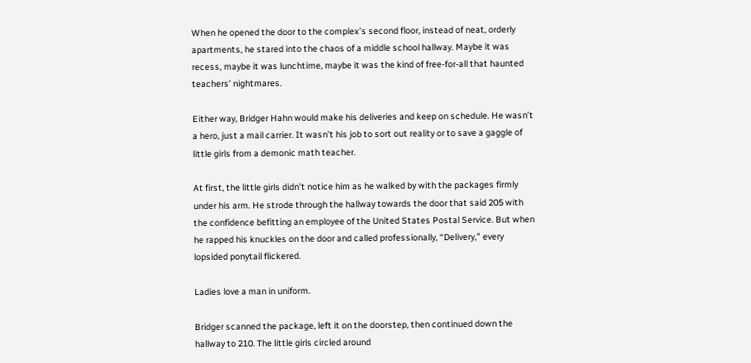When he opened the door to the complex’s second floor, instead of neat, orderly apartments, he stared into the chaos of a middle school hallway. Maybe it was recess, maybe it was lunchtime, maybe it was the kind of free-for-all that haunted teachers’ nightmares.

Either way, Bridger Hahn would make his deliveries and keep on schedule. He wasn’t a hero, just a mail carrier. It wasn’t his job to sort out reality or to save a gaggle of little girls from a demonic math teacher.

At first, the little girls didn’t notice him as he walked by with the packages firmly under his arm. He strode through the hallway towards the door that said 205 with the confidence befitting an employee of the United States Postal Service. But when he rapped his knuckles on the door and called professionally, “Delivery,” every lopsided ponytail flickered.

Ladies love a man in uniform.

Bridger scanned the package, left it on the doorstep, then continued down the hallway to 210. The little girls circled around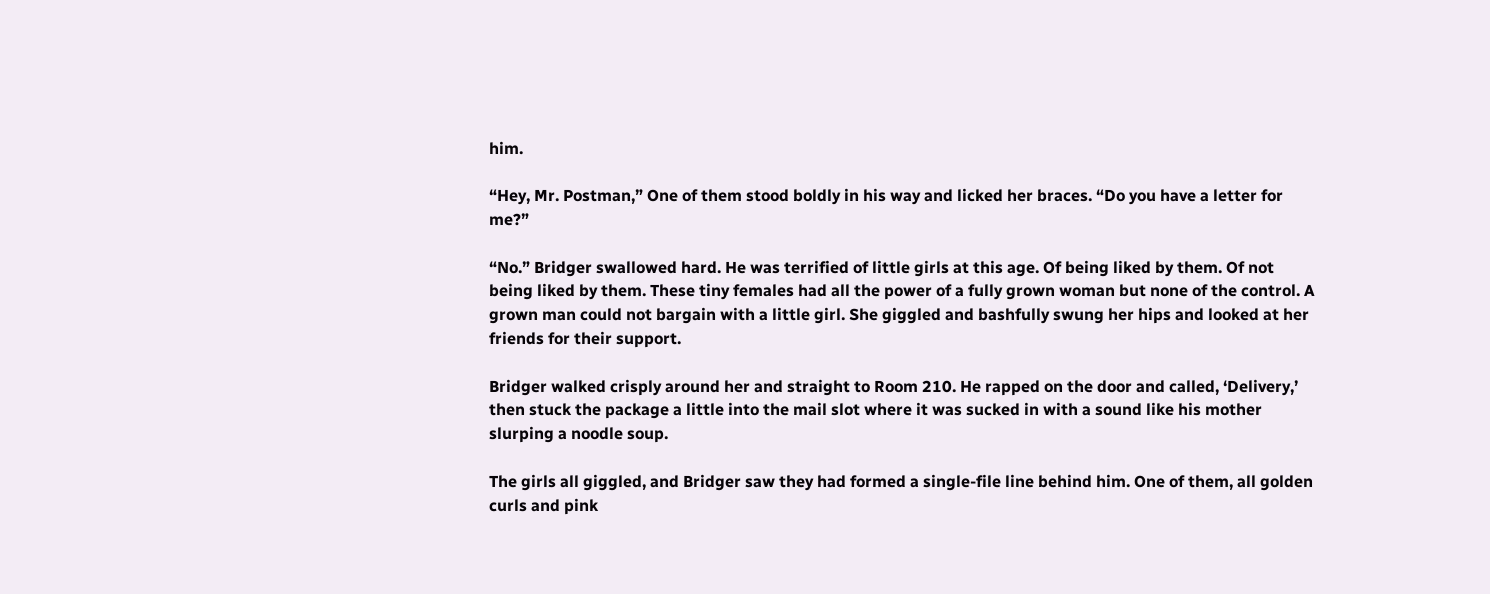him.

“Hey, Mr. Postman,” One of them stood boldly in his way and licked her braces. “Do you have a letter for me?”

“No.” Bridger swallowed hard. He was terrified of little girls at this age. Of being liked by them. Of not being liked by them. These tiny females had all the power of a fully grown woman but none of the control. A grown man could not bargain with a little girl. She giggled and bashfully swung her hips and looked at her friends for their support.

Bridger walked crisply around her and straight to Room 210. He rapped on the door and called, ‘Delivery,’ then stuck the package a little into the mail slot where it was sucked in with a sound like his mother slurping a noodle soup.

The girls all giggled, and Bridger saw they had formed a single-file line behind him. One of them, all golden curls and pink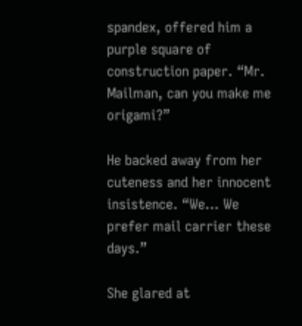spandex, offered him a purple square of construction paper. “Mr. Mailman, can you make me origami?”

He backed away from her cuteness and her innocent insistence. “We… We prefer mail carrier these days.”

She glared at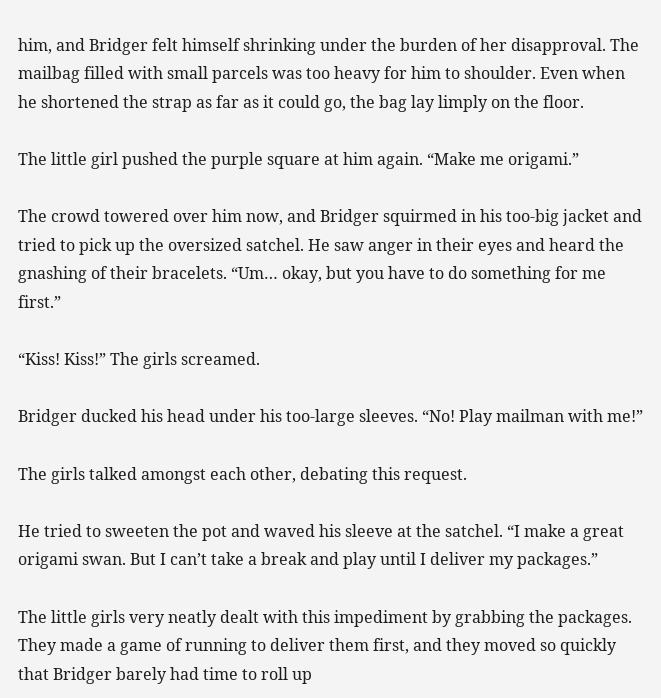him, and Bridger felt himself shrinking under the burden of her disapproval. The mailbag filled with small parcels was too heavy for him to shoulder. Even when he shortened the strap as far as it could go, the bag lay limply on the floor.

The little girl pushed the purple square at him again. “Make me origami.”

The crowd towered over him now, and Bridger squirmed in his too-big jacket and tried to pick up the oversized satchel. He saw anger in their eyes and heard the gnashing of their bracelets. “Um… okay, but you have to do something for me first.”

“Kiss! Kiss!” The girls screamed.

Bridger ducked his head under his too-large sleeves. “No! Play mailman with me!”

The girls talked amongst each other, debating this request.

He tried to sweeten the pot and waved his sleeve at the satchel. “I make a great origami swan. But I can’t take a break and play until I deliver my packages.”

The little girls very neatly dealt with this impediment by grabbing the packages. They made a game of running to deliver them first, and they moved so quickly that Bridger barely had time to roll up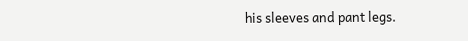his sleeves and pant legs.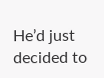He’d just decided to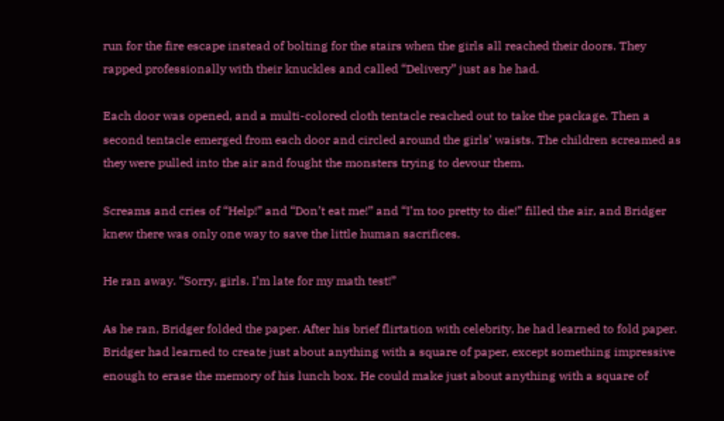run for the fire escape instead of bolting for the stairs when the girls all reached their doors. They rapped professionally with their knuckles and called “Delivery” just as he had.

Each door was opened, and a multi-colored cloth tentacle reached out to take the package. Then a second tentacle emerged from each door and circled around the girls’ waists. The children screamed as they were pulled into the air and fought the monsters trying to devour them.

Screams and cries of “Help!” and “Don’t eat me!” and “I’m too pretty to die!” filled the air, and Bridger knew there was only one way to save the little human sacrifices.

He ran away. “Sorry, girls. I’m late for my math test!”

As he ran, Bridger folded the paper. After his brief flirtation with celebrity, he had learned to fold paper. Bridger had learned to create just about anything with a square of paper, except something impressive enough to erase the memory of his lunch box. He could make just about anything with a square of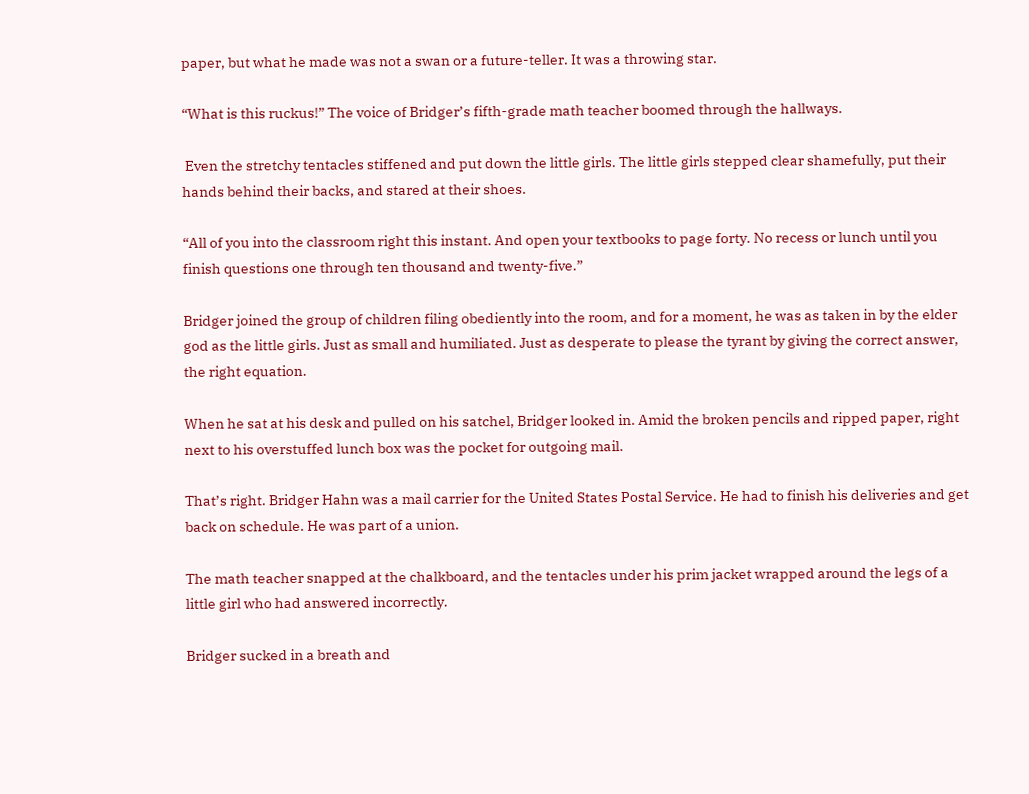paper, but what he made was not a swan or a future-teller. It was a throwing star.

“What is this ruckus!” The voice of Bridger’s fifth-grade math teacher boomed through the hallways.

 Even the stretchy tentacles stiffened and put down the little girls. The little girls stepped clear shamefully, put their hands behind their backs, and stared at their shoes.

“All of you into the classroom right this instant. And open your textbooks to page forty. No recess or lunch until you finish questions one through ten thousand and twenty-five.”

Bridger joined the group of children filing obediently into the room, and for a moment, he was as taken in by the elder god as the little girls. Just as small and humiliated. Just as desperate to please the tyrant by giving the correct answer, the right equation.

When he sat at his desk and pulled on his satchel, Bridger looked in. Amid the broken pencils and ripped paper, right next to his overstuffed lunch box was the pocket for outgoing mail.

That’s right. Bridger Hahn was a mail carrier for the United States Postal Service. He had to finish his deliveries and get back on schedule. He was part of a union.

The math teacher snapped at the chalkboard, and the tentacles under his prim jacket wrapped around the legs of a little girl who had answered incorrectly.

Bridger sucked in a breath and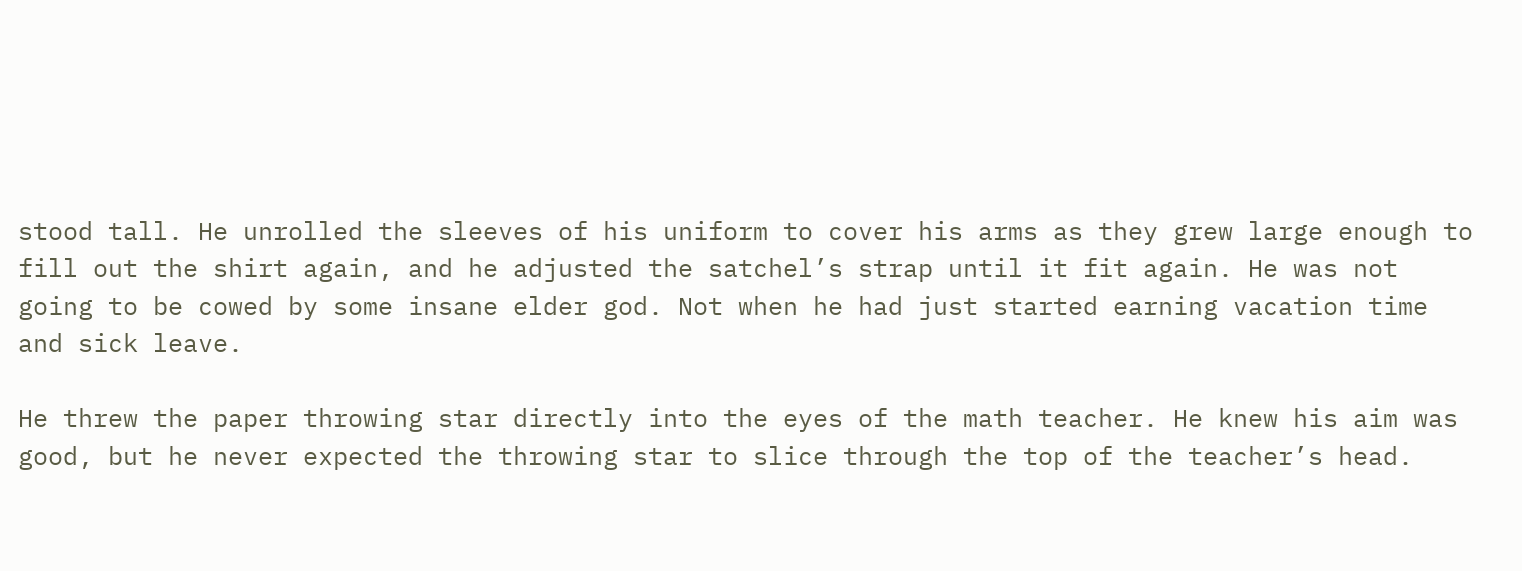stood tall. He unrolled the sleeves of his uniform to cover his arms as they grew large enough to fill out the shirt again, and he adjusted the satchel’s strap until it fit again. He was not going to be cowed by some insane elder god. Not when he had just started earning vacation time and sick leave.

He threw the paper throwing star directly into the eyes of the math teacher. He knew his aim was good, but he never expected the throwing star to slice through the top of the teacher’s head.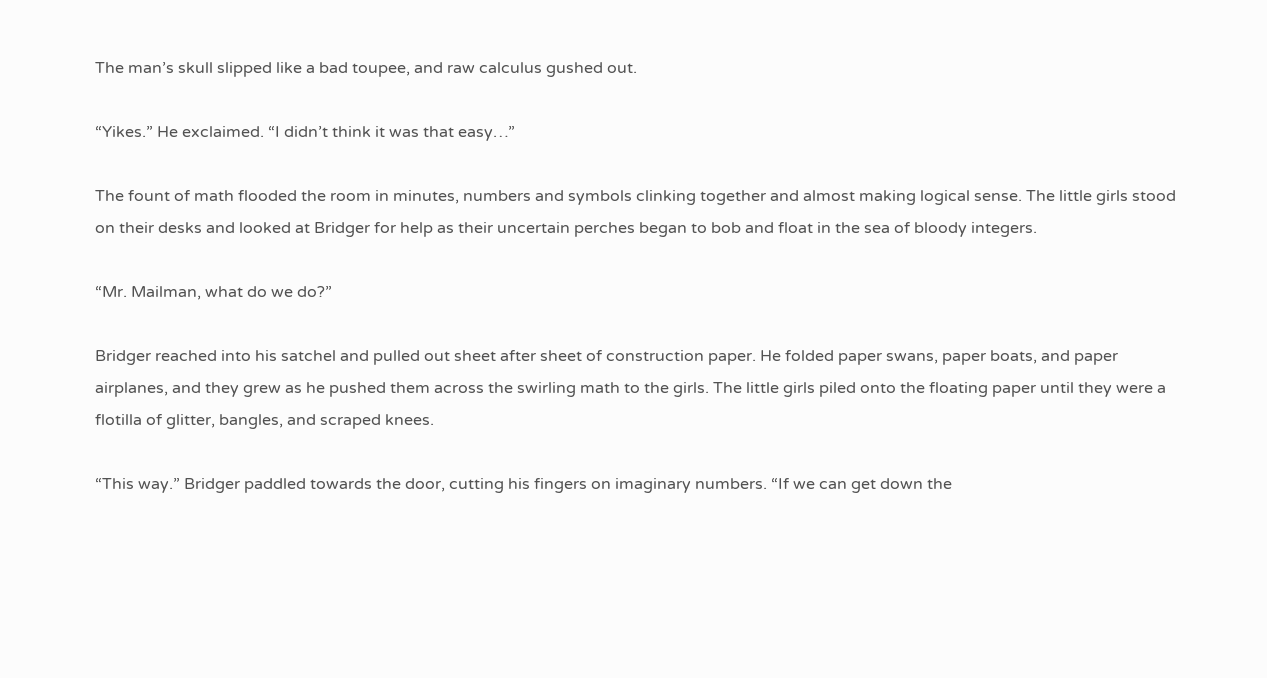The man’s skull slipped like a bad toupee, and raw calculus gushed out.

“Yikes.” He exclaimed. “I didn’t think it was that easy…”

The fount of math flooded the room in minutes, numbers and symbols clinking together and almost making logical sense. The little girls stood on their desks and looked at Bridger for help as their uncertain perches began to bob and float in the sea of bloody integers.

“Mr. Mailman, what do we do?”

Bridger reached into his satchel and pulled out sheet after sheet of construction paper. He folded paper swans, paper boats, and paper airplanes, and they grew as he pushed them across the swirling math to the girls. The little girls piled onto the floating paper until they were a flotilla of glitter, bangles, and scraped knees.

“This way.” Bridger paddled towards the door, cutting his fingers on imaginary numbers. “If we can get down the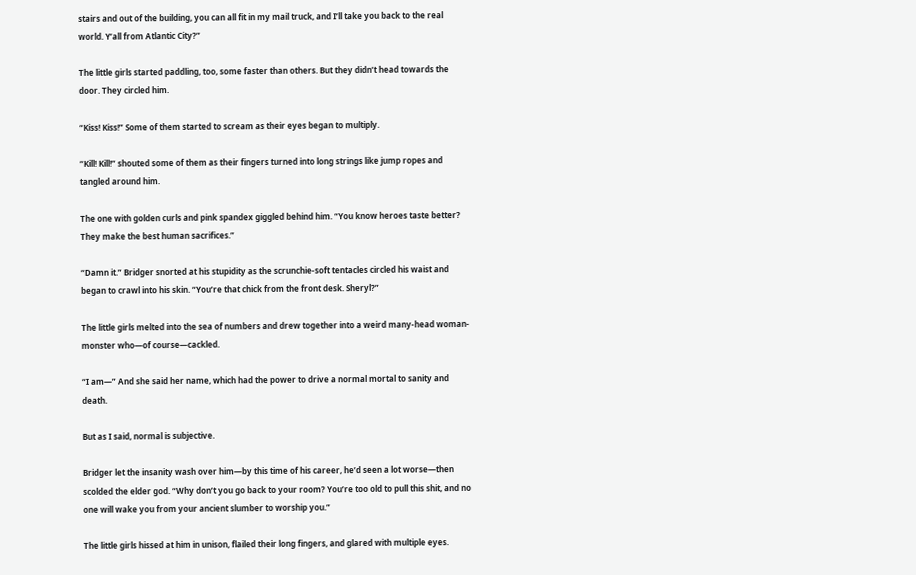stairs and out of the building, you can all fit in my mail truck, and I’ll take you back to the real world. Y’all from Atlantic City?”

The little girls started paddling, too, some faster than others. But they didn’t head towards the door. They circled him.

“Kiss! Kiss!” Some of them started to scream as their eyes began to multiply.

“Kill! Kill!” shouted some of them as their fingers turned into long strings like jump ropes and tangled around him.

The one with golden curls and pink spandex giggled behind him. “You know heroes taste better? They make the best human sacrifices.”

“Damn it.” Bridger snorted at his stupidity as the scrunchie-soft tentacles circled his waist and began to crawl into his skin. “You’re that chick from the front desk. Sheryl?”

The little girls melted into the sea of numbers and drew together into a weird many-head woman-monster who—of course—cackled.

“I am—” And she said her name, which had the power to drive a normal mortal to sanity and death.

But as I said, normal is subjective.

Bridger let the insanity wash over him—by this time of his career, he’d seen a lot worse—then scolded the elder god. “Why don’t you go back to your room? You’re too old to pull this shit, and no one will wake you from your ancient slumber to worship you.”

The little girls hissed at him in unison, flailed their long fingers, and glared with multiple eyes.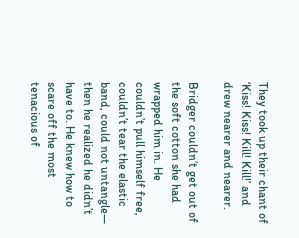They took up their chant of ‘Kiss! Kiss! Kill! Kill!’ and drew nearer and nearer.

Bridger couldn’t get out of the soft cotton she had wrapped him in. He couldn’t pull himself free, couldn’t tear the elastic band, could not untangle— then he realized he didn’t have to. He knew how to scare off the most tenacious of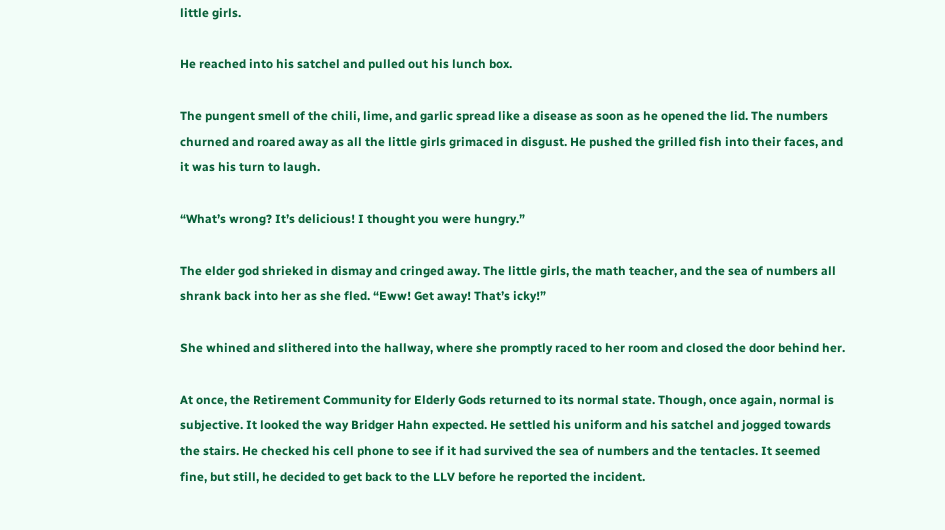little girls.

He reached into his satchel and pulled out his lunch box.

The pungent smell of the chili, lime, and garlic spread like a disease as soon as he opened the lid. The numbers churned and roared away as all the little girls grimaced in disgust. He pushed the grilled fish into their faces, and it was his turn to laugh.

“What’s wrong? It’s delicious! I thought you were hungry.”

The elder god shrieked in dismay and cringed away. The little girls, the math teacher, and the sea of numbers all shrank back into her as she fled. “Eww! Get away! That’s icky!”

She whined and slithered into the hallway, where she promptly raced to her room and closed the door behind her.

At once, the Retirement Community for Elderly Gods returned to its normal state. Though, once again, normal is subjective. It looked the way Bridger Hahn expected. He settled his uniform and his satchel and jogged towards the stairs. He checked his cell phone to see if it had survived the sea of numbers and the tentacles. It seemed fine, but still, he decided to get back to the LLV before he reported the incident.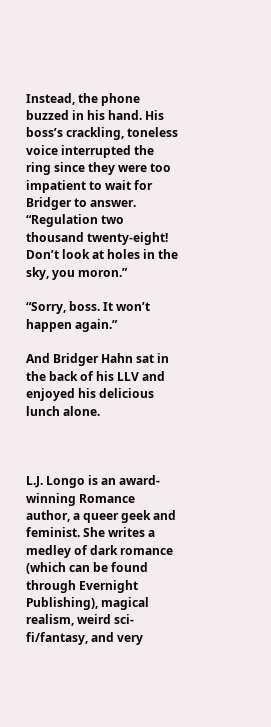Instead, the phone buzzed in his hand. His boss’s crackling, toneless voice interrupted the ring since they were too impatient to wait for Bridger to answer. “Regulation two thousand twenty-eight! Don’t look at holes in the sky, you moron.”

“Sorry, boss. It won’t happen again.”

And Bridger Hahn sat in the back of his LLV and enjoyed his delicious lunch alone.



L.J. Longo is an award-winning Romance author, a queer geek and feminist. She writes a medley of dark romance (which can be found through Evernight Publishing), magical realism, weird sci-fi/fantasy, and very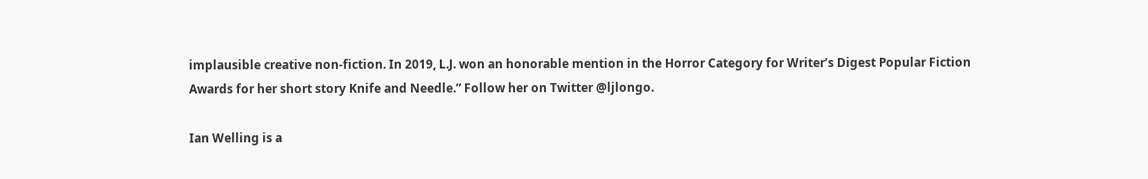implausible creative non-fiction. In 2019, L.J. won an honorable mention in the Horror Category for Writer’s Digest Popular Fiction Awards for her short story Knife and Needle.” Follow her on Twitter @ljlongo.

Ian Welling is a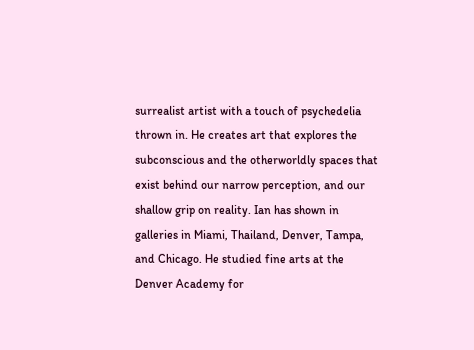surrealist artist with a touch of psychedelia thrown in. He creates art that explores the subconscious and the otherworldly spaces that exist behind our narrow perception, and our shallow grip on reality. Ian has shown in galleries in Miami, Thailand, Denver, Tampa, and Chicago. He studied fine arts at the Denver Academy for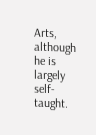Arts, although he is largely self-taught.